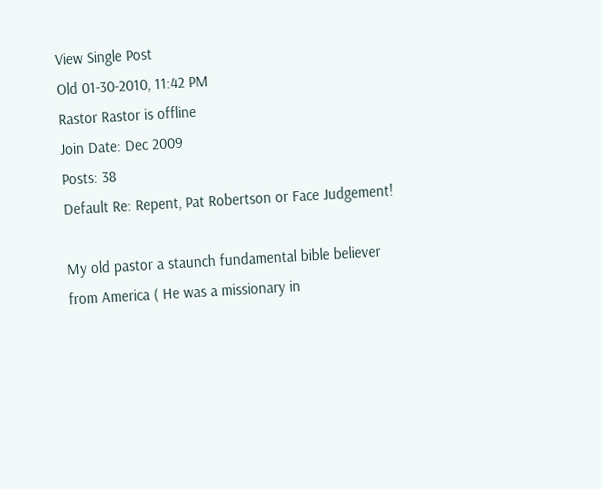View Single Post
Old 01-30-2010, 11:42 PM
Rastor Rastor is offline
Join Date: Dec 2009
Posts: 38
Default Re: Repent, Pat Robertson or Face Judgement!

My old pastor a staunch fundamental bible believer from America ( He was a missionary in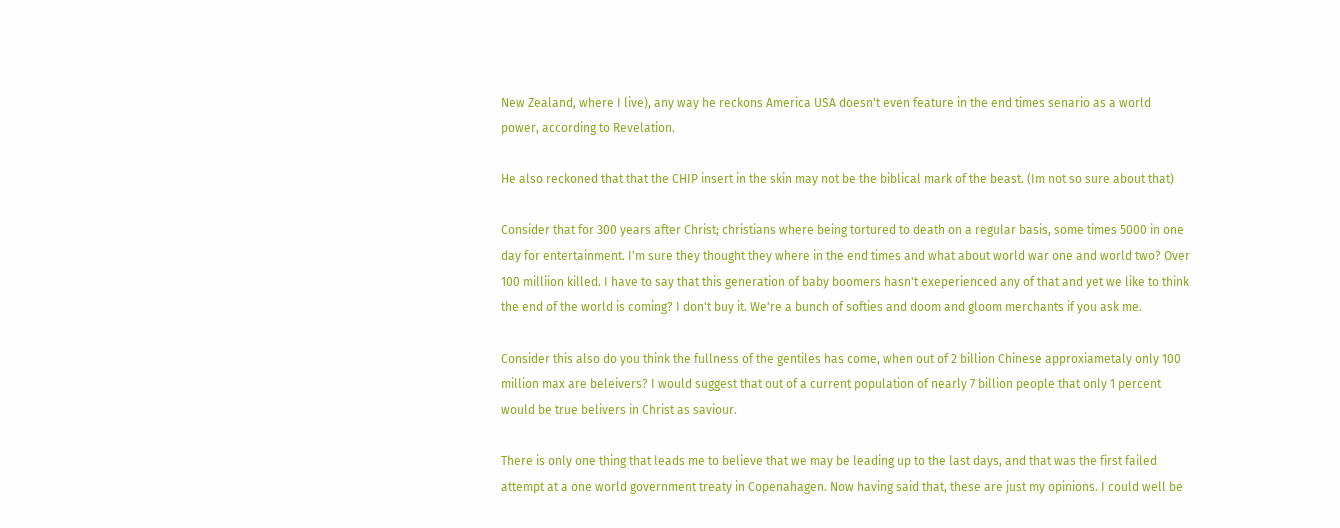New Zealand, where I live), any way he reckons America USA doesn't even feature in the end times senario as a world power, according to Revelation.

He also reckoned that that the CHIP insert in the skin may not be the biblical mark of the beast. (Im not so sure about that)

Consider that for 300 years after Christ; christians where being tortured to death on a regular basis, some times 5000 in one day for entertainment. I'm sure they thought they where in the end times and what about world war one and world two? Over 100 milliion killed. I have to say that this generation of baby boomers hasn't exeperienced any of that and yet we like to think the end of the world is coming? I don't buy it. We're a bunch of softies and doom and gloom merchants if you ask me.

Consider this also do you think the fullness of the gentiles has come, when out of 2 billion Chinese approxiametaly only 100 million max are beleivers? I would suggest that out of a current population of nearly 7 billion people that only 1 percent would be true belivers in Christ as saviour.

There is only one thing that leads me to believe that we may be leading up to the last days, and that was the first failed attempt at a one world government treaty in Copenahagen. Now having said that, these are just my opinions. I could well be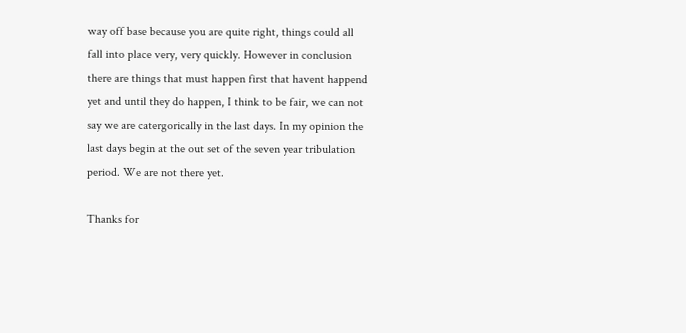way off base because you are quite right, things could all fall into place very, very quickly. However in conclusion there are things that must happen first that havent happend yet and until they do happen, I think to be fair, we can not say we are catergorically in the last days. In my opinion the last days begin at the out set of the seven year tribulation period. We are not there yet.

Thanks for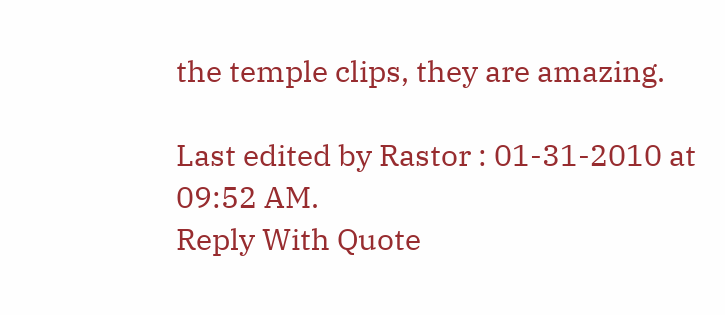the temple clips, they are amazing.

Last edited by Rastor : 01-31-2010 at 09:52 AM.
Reply With Quote